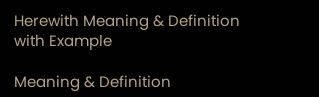Herewith Meaning & Definition with Example

Meaning & Definition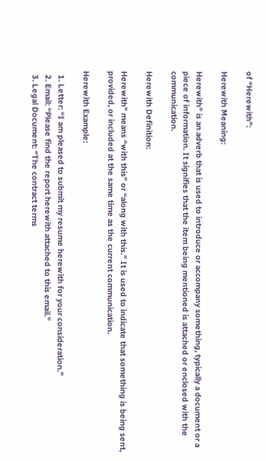of “Herewith”:

Herewith Meaning:

Herewith” is an adverb that is used to introduce or accompany something, typically a document or a piece of information. It signifies that the item being mentioned is attached or enclosed with the communication.

Herewith Definition:

Herewith” means “with this” or “along with this.” It is used to indicate that something is being sent, provided, or included at the same time as the current communication.

Herewith Example:

  1. Letter: “I am pleased to submit my resume herewith for your consideration.”
  2. Email: “Please find the report herewith attached to this email.”
  3. Legal Document: “The contract terms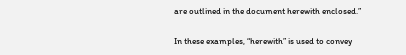are outlined in the document herewith enclosed.”

In these examples, “herewith” is used to convey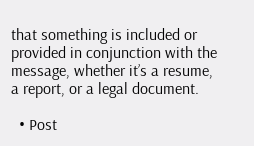that something is included or provided in conjunction with the message, whether it’s a resume, a report, or a legal document.

  • Post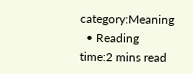category:Meaning
  • Reading time:2 mins read